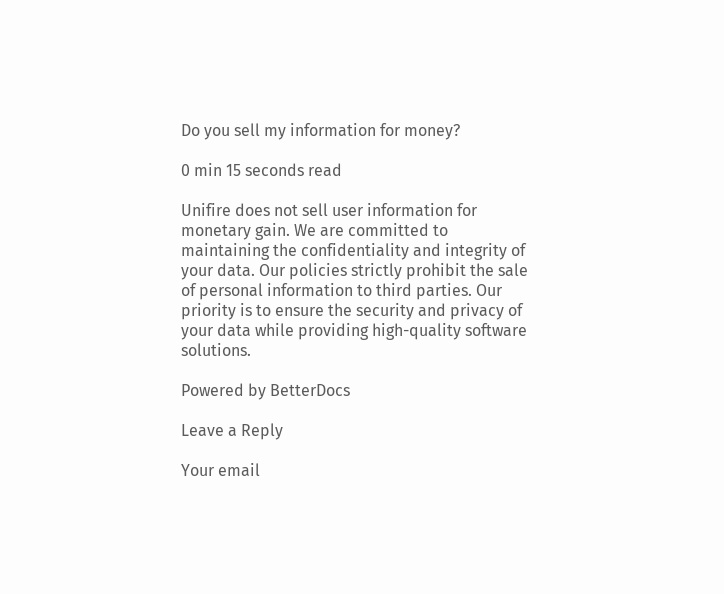Do you sell my information for money?

0 min 15 seconds read

Unifire does not sell user information for monetary gain. We are committed to maintaining the confidentiality and integrity of your data. Our policies strictly prohibit the sale of personal information to third parties. Our priority is to ensure the security and privacy of your data while providing high-quality software solutions.

Powered by BetterDocs

Leave a Reply

Your email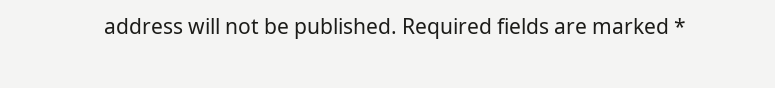address will not be published. Required fields are marked *